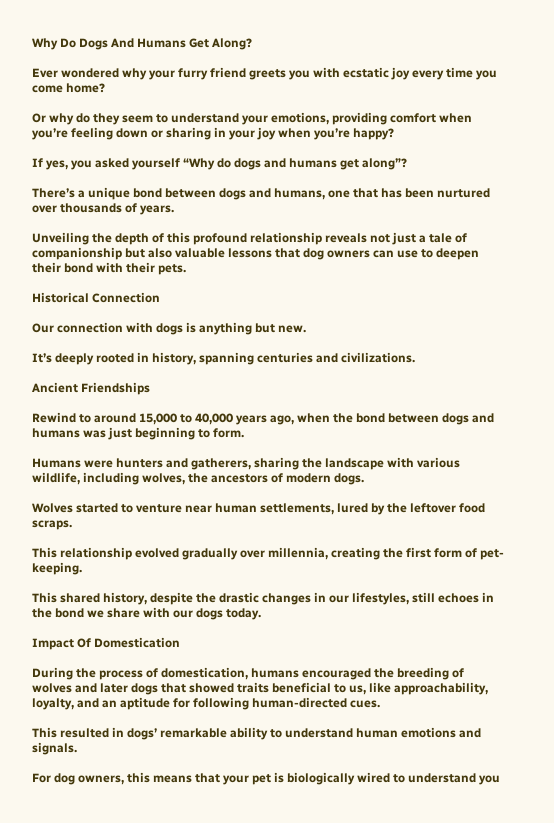Why Do Dogs And Humans Get Along?

Ever wondered why your furry friend greets you with ecstatic joy every time you come home?

Or why do they seem to understand your emotions, providing comfort when you’re feeling down or sharing in your joy when you’re happy?

If yes, you asked yourself “Why do dogs and humans get along”?

There’s a unique bond between dogs and humans, one that has been nurtured over thousands of years.

Unveiling the depth of this profound relationship reveals not just a tale of companionship but also valuable lessons that dog owners can use to deepen their bond with their pets.

Historical Connection

Our connection with dogs is anything but new.

It’s deeply rooted in history, spanning centuries and civilizations.

Ancient Friendships

Rewind to around 15,000 to 40,000 years ago, when the bond between dogs and humans was just beginning to form.

Humans were hunters and gatherers, sharing the landscape with various wildlife, including wolves, the ancestors of modern dogs.

Wolves started to venture near human settlements, lured by the leftover food scraps.

This relationship evolved gradually over millennia, creating the first form of pet-keeping.

This shared history, despite the drastic changes in our lifestyles, still echoes in the bond we share with our dogs today.

Impact Of Domestication

During the process of domestication, humans encouraged the breeding of wolves and later dogs that showed traits beneficial to us, like approachability, loyalty, and an aptitude for following human-directed cues.

This resulted in dogs’ remarkable ability to understand human emotions and signals.

For dog owners, this means that your pet is biologically wired to understand you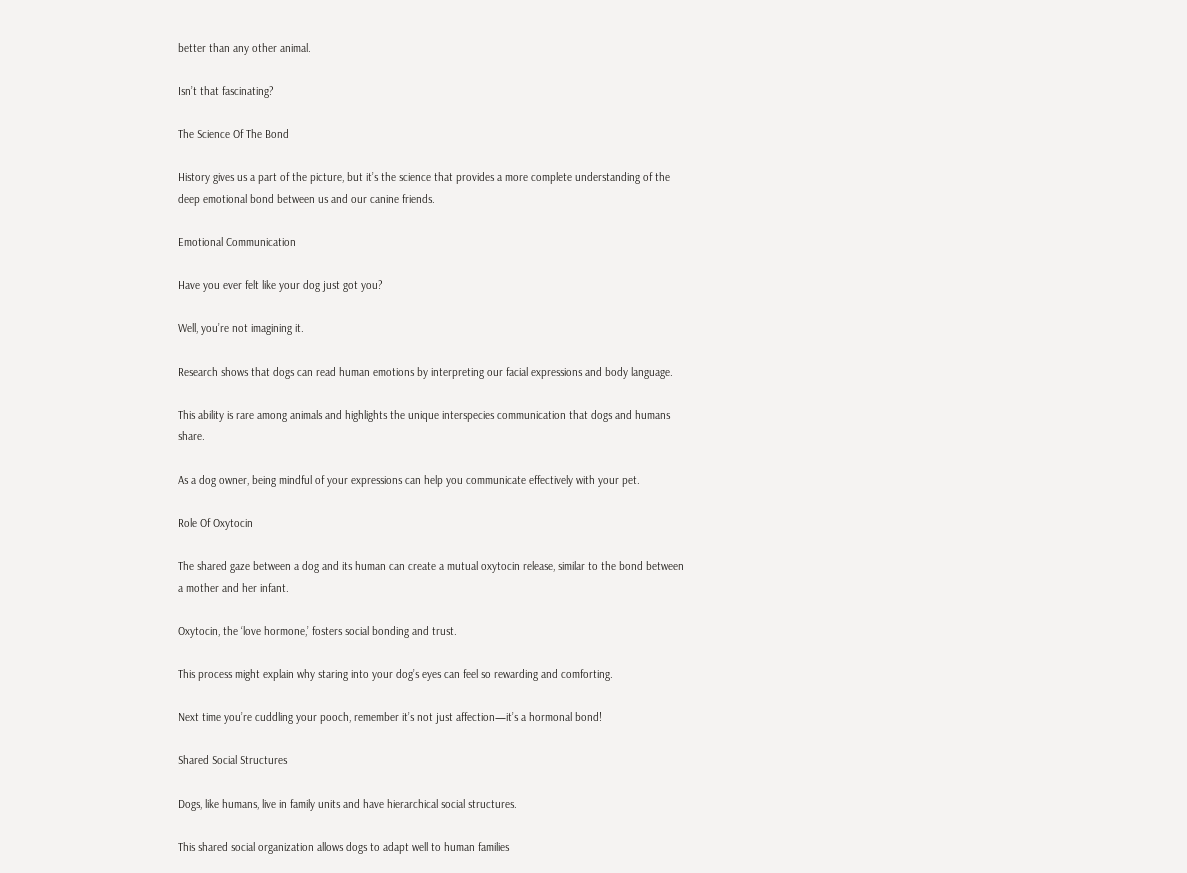better than any other animal.

Isn’t that fascinating?

The Science Of The Bond

History gives us a part of the picture, but it’s the science that provides a more complete understanding of the deep emotional bond between us and our canine friends.

Emotional Communication

Have you ever felt like your dog just got you?

Well, you’re not imagining it.

Research shows that dogs can read human emotions by interpreting our facial expressions and body language.

This ability is rare among animals and highlights the unique interspecies communication that dogs and humans share.

As a dog owner, being mindful of your expressions can help you communicate effectively with your pet.

Role Of Oxytocin

The shared gaze between a dog and its human can create a mutual oxytocin release, similar to the bond between a mother and her infant.

Oxytocin, the ‘love hormone,’ fosters social bonding and trust.

This process might explain why staring into your dog’s eyes can feel so rewarding and comforting.

Next time you’re cuddling your pooch, remember it’s not just affection—it’s a hormonal bond!

Shared Social Structures

Dogs, like humans, live in family units and have hierarchical social structures.

This shared social organization allows dogs to adapt well to human families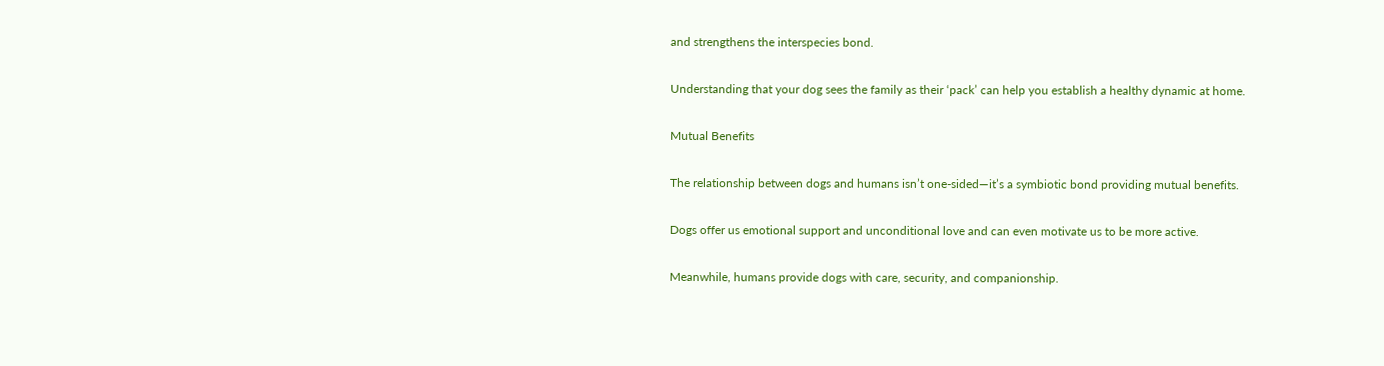and strengthens the interspecies bond.

Understanding that your dog sees the family as their ‘pack’ can help you establish a healthy dynamic at home.

Mutual Benefits

The relationship between dogs and humans isn’t one-sided—it’s a symbiotic bond providing mutual benefits.

Dogs offer us emotional support and unconditional love and can even motivate us to be more active.

Meanwhile, humans provide dogs with care, security, and companionship.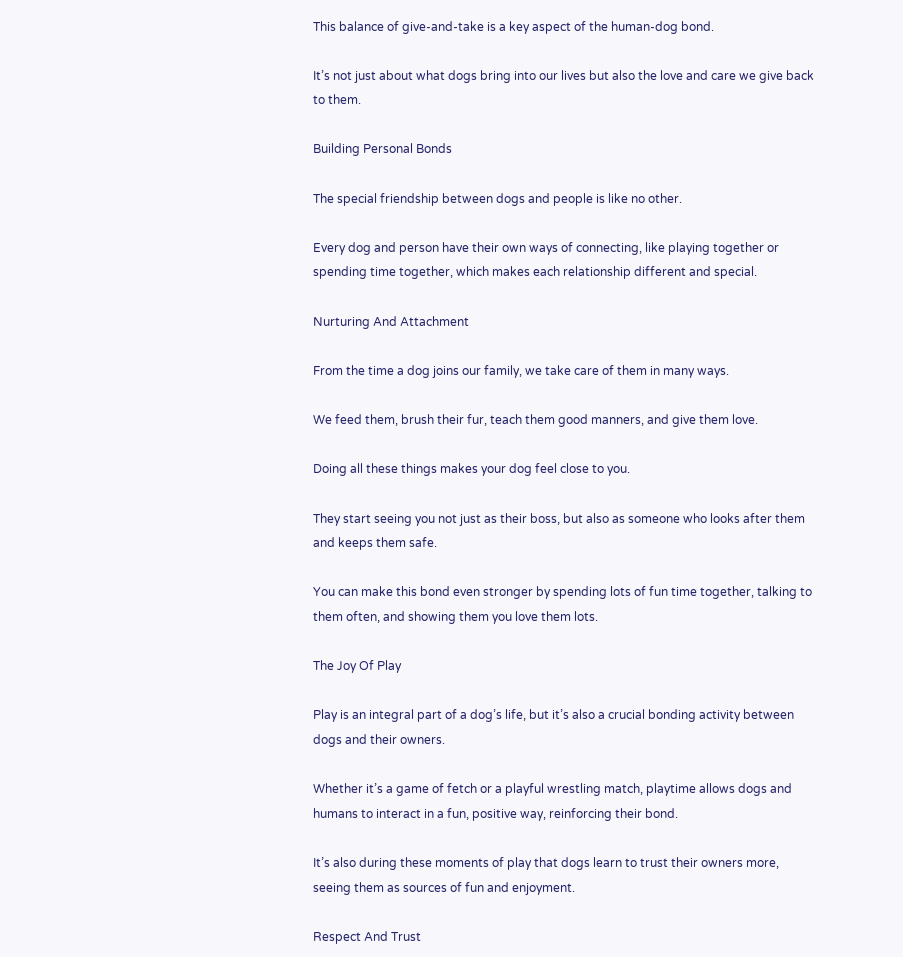This balance of give-and-take is a key aspect of the human-dog bond.

It’s not just about what dogs bring into our lives but also the love and care we give back to them.

Building Personal Bonds

The special friendship between dogs and people is like no other.

Every dog and person have their own ways of connecting, like playing together or spending time together, which makes each relationship different and special.

Nurturing And Attachment

From the time a dog joins our family, we take care of them in many ways.

We feed them, brush their fur, teach them good manners, and give them love.

Doing all these things makes your dog feel close to you.

They start seeing you not just as their boss, but also as someone who looks after them and keeps them safe.

You can make this bond even stronger by spending lots of fun time together, talking to them often, and showing them you love them lots.

The Joy Of Play

Play is an integral part of a dog’s life, but it’s also a crucial bonding activity between dogs and their owners.

Whether it’s a game of fetch or a playful wrestling match, playtime allows dogs and humans to interact in a fun, positive way, reinforcing their bond.

It’s also during these moments of play that dogs learn to trust their owners more, seeing them as sources of fun and enjoyment.

Respect And Trust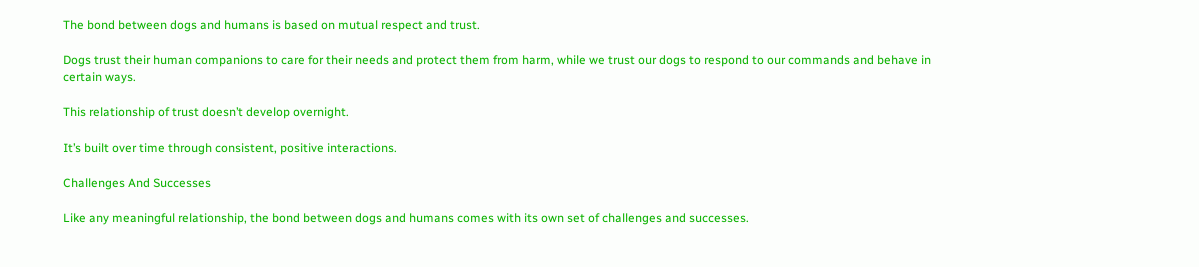The bond between dogs and humans is based on mutual respect and trust.

Dogs trust their human companions to care for their needs and protect them from harm, while we trust our dogs to respond to our commands and behave in certain ways.

This relationship of trust doesn’t develop overnight.

It’s built over time through consistent, positive interactions.

Challenges And Successes

Like any meaningful relationship, the bond between dogs and humans comes with its own set of challenges and successes.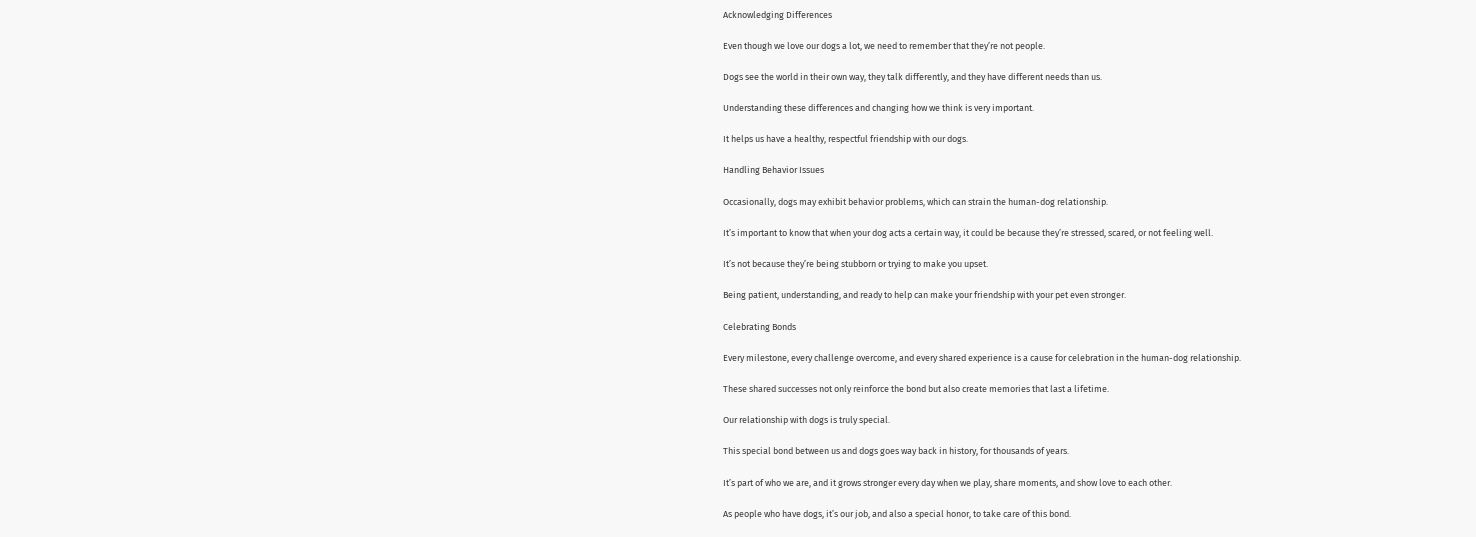Acknowledging Differences

Even though we love our dogs a lot, we need to remember that they’re not people.

Dogs see the world in their own way, they talk differently, and they have different needs than us.

Understanding these differences and changing how we think is very important.

It helps us have a healthy, respectful friendship with our dogs.

Handling Behavior Issues

Occasionally, dogs may exhibit behavior problems, which can strain the human-dog relationship.

It’s important to know that when your dog acts a certain way, it could be because they’re stressed, scared, or not feeling well.

It’s not because they’re being stubborn or trying to make you upset.

Being patient, understanding, and ready to help can make your friendship with your pet even stronger.

Celebrating Bonds

Every milestone, every challenge overcome, and every shared experience is a cause for celebration in the human-dog relationship.

These shared successes not only reinforce the bond but also create memories that last a lifetime.

Our relationship with dogs is truly special.

This special bond between us and dogs goes way back in history, for thousands of years.

It’s part of who we are, and it grows stronger every day when we play, share moments, and show love to each other.

As people who have dogs, it’s our job, and also a special honor, to take care of this bond.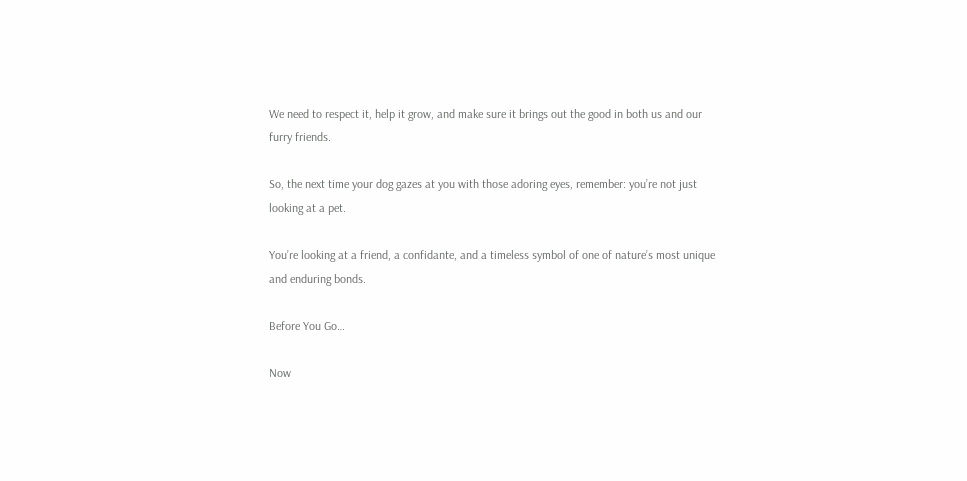We need to respect it, help it grow, and make sure it brings out the good in both us and our furry friends.

So, the next time your dog gazes at you with those adoring eyes, remember: you’re not just looking at a pet.

You’re looking at a friend, a confidante, and a timeless symbol of one of nature’s most unique and enduring bonds.

Before You Go…

Now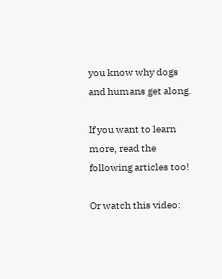you know why dogs and humans get along.

If you want to learn more, read the following articles too!

Or watch this video: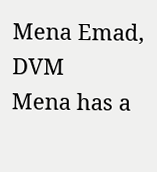Mena Emad, DVM
Mena has a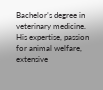Bachelor’s degree in veterinary medicine. His expertise, passion for animal welfare, extensive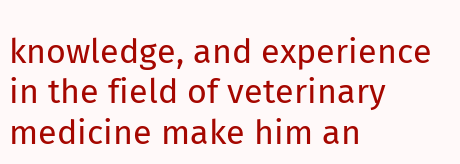knowledge, and experience in the field of veterinary medicine make him an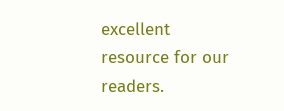excellent resource for our readers.